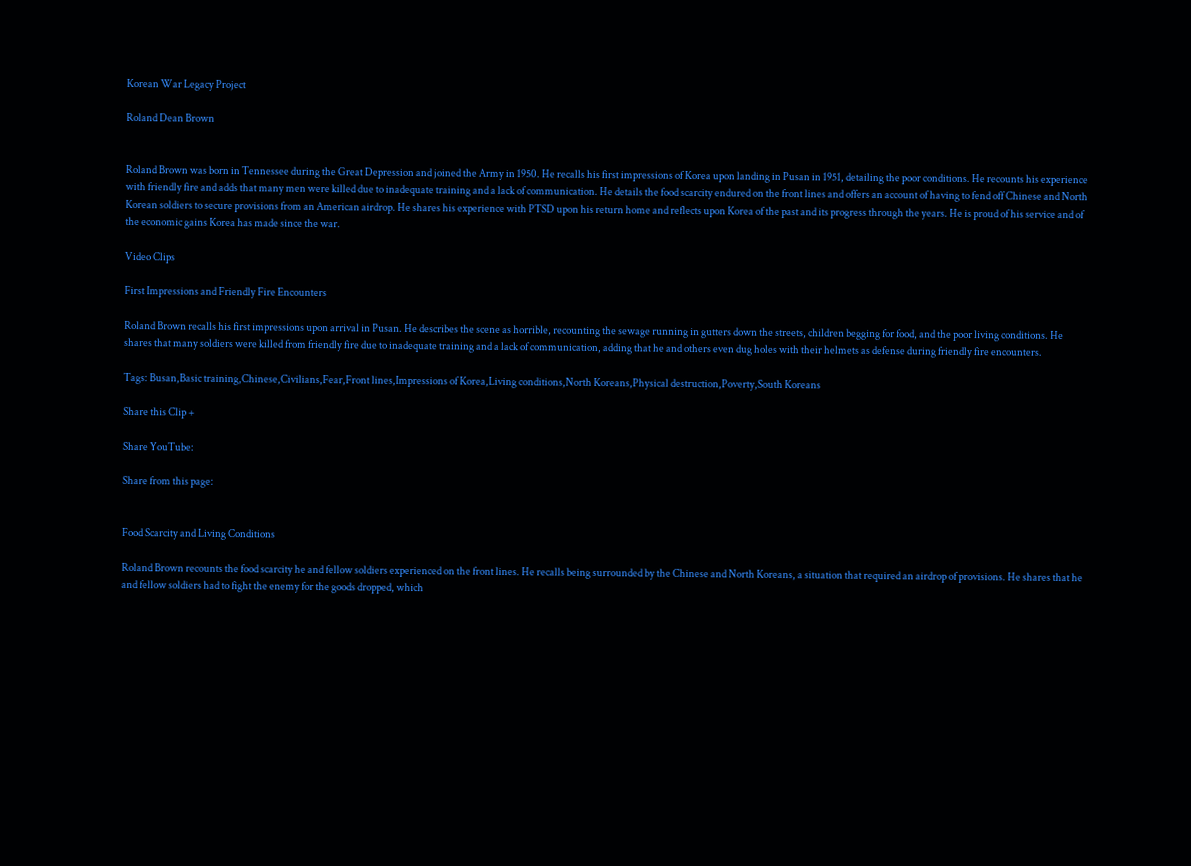Korean War Legacy Project

Roland Dean Brown


Roland Brown was born in Tennessee during the Great Depression and joined the Army in 1950. He recalls his first impressions of Korea upon landing in Pusan in 1951, detailing the poor conditions. He recounts his experience with friendly fire and adds that many men were killed due to inadequate training and a lack of communication. He details the food scarcity endured on the front lines and offers an account of having to fend off Chinese and North Korean soldiers to secure provisions from an American airdrop. He shares his experience with PTSD upon his return home and reflects upon Korea of the past and its progress through the years. He is proud of his service and of the economic gains Korea has made since the war.

Video Clips

First Impressions and Friendly Fire Encounters

Roland Brown recalls his first impressions upon arrival in Pusan. He describes the scene as horrible, recounting the sewage running in gutters down the streets, children begging for food, and the poor living conditions. He shares that many soldiers were killed from friendly fire due to inadequate training and a lack of communication, adding that he and others even dug holes with their helmets as defense during friendly fire encounters.

Tags: Busan,Basic training,Chinese,Civilians,Fear,Front lines,Impressions of Korea,Living conditions,North Koreans,Physical destruction,Poverty,South Koreans

Share this Clip +

Share YouTube:

Share from this page:


Food Scarcity and Living Conditions

Roland Brown recounts the food scarcity he and fellow soldiers experienced on the front lines. He recalls being surrounded by the Chinese and North Koreans, a situation that required an airdrop of provisions. He shares that he and fellow soldiers had to fight the enemy for the goods dropped, which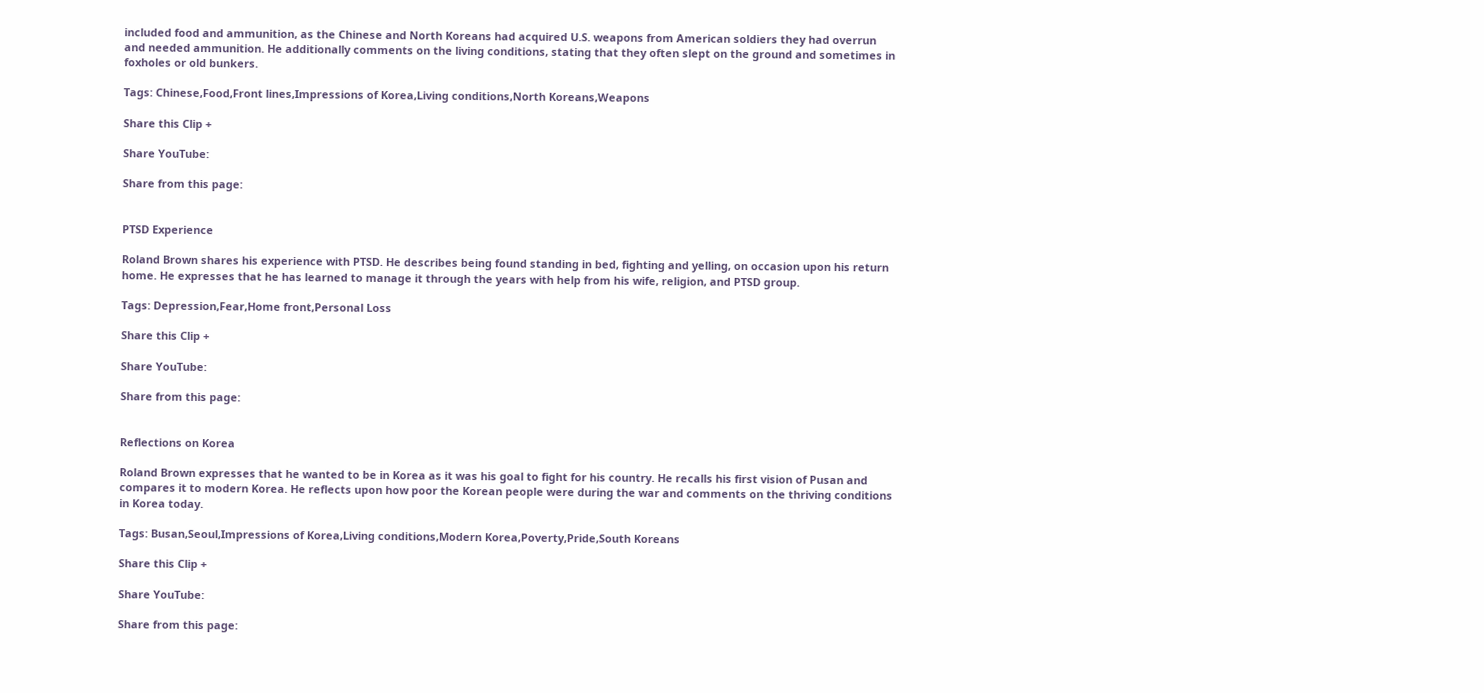included food and ammunition, as the Chinese and North Koreans had acquired U.S. weapons from American soldiers they had overrun and needed ammunition. He additionally comments on the living conditions, stating that they often slept on the ground and sometimes in foxholes or old bunkers.

Tags: Chinese,Food,Front lines,Impressions of Korea,Living conditions,North Koreans,Weapons

Share this Clip +

Share YouTube:

Share from this page:


PTSD Experience

Roland Brown shares his experience with PTSD. He describes being found standing in bed, fighting and yelling, on occasion upon his return home. He expresses that he has learned to manage it through the years with help from his wife, religion, and PTSD group.

Tags: Depression,Fear,Home front,Personal Loss

Share this Clip +

Share YouTube:

Share from this page:


Reflections on Korea

Roland Brown expresses that he wanted to be in Korea as it was his goal to fight for his country. He recalls his first vision of Pusan and compares it to modern Korea. He reflects upon how poor the Korean people were during the war and comments on the thriving conditions in Korea today.

Tags: Busan,Seoul,Impressions of Korea,Living conditions,Modern Korea,Poverty,Pride,South Koreans

Share this Clip +

Share YouTube:

Share from this page: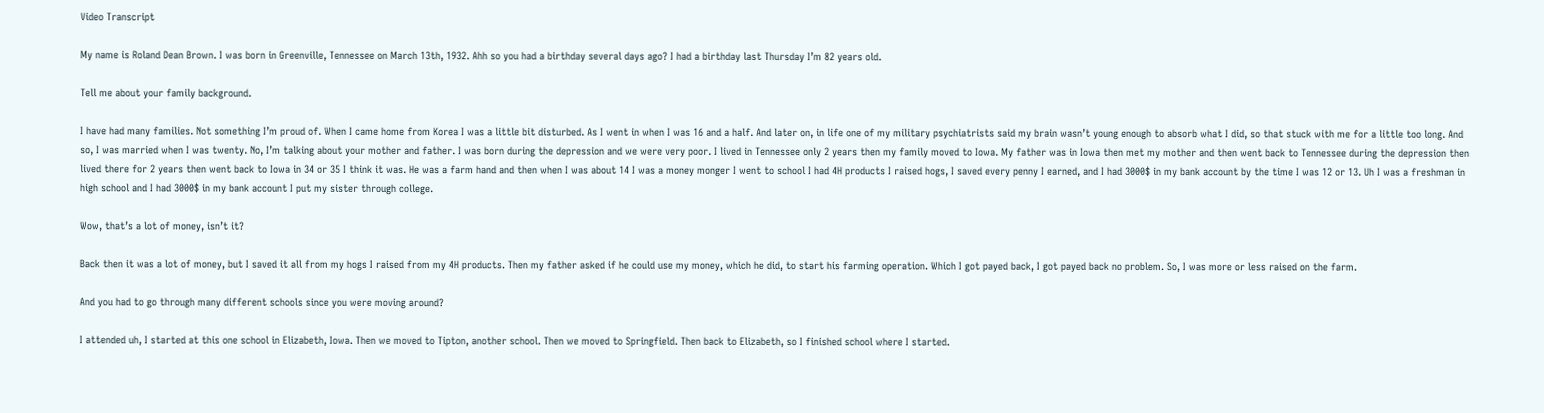Video Transcript

My name is Roland Dean Brown. I was born in Greenville, Tennessee on March 13th, 1932. Ahh so you had a birthday several days ago? I had a birthday last Thursday I’m 82 years old.

Tell me about your family background.

I have had many families. Not something I’m proud of. When I came home from Korea I was a little bit disturbed. As I went in when I was 16 and a half. And later on, in life one of my military psychiatrists said my brain wasn’t young enough to absorb what I did, so that stuck with me for a little too long. And so, I was married when I was twenty. No, I’m talking about your mother and father. I was born during the depression and we were very poor. I lived in Tennessee only 2 years then my family moved to Iowa. My father was in Iowa then met my mother and then went back to Tennessee during the depression then lived there for 2 years then went back to Iowa in 34 or 35 I think it was. He was a farm hand and then when I was about 14 I was a money monger I went to school I had 4H products I raised hogs, I saved every penny I earned, and I had 3000$ in my bank account by the time I was 12 or 13. Uh I was a freshman in high school and I had 3000$ in my bank account I put my sister through college.

Wow, that’s a lot of money, isn’t it?

Back then it was a lot of money, but I saved it all from my hogs I raised from my 4H products. Then my father asked if he could use my money, which he did, to start his farming operation. Which I got payed back, I got payed back no problem. So, I was more or less raised on the farm.

And you had to go through many different schools since you were moving around?

I attended uh, I started at this one school in Elizabeth, Iowa. Then we moved to Tipton, another school. Then we moved to Springfield. Then back to Elizabeth, so I finished school where I started.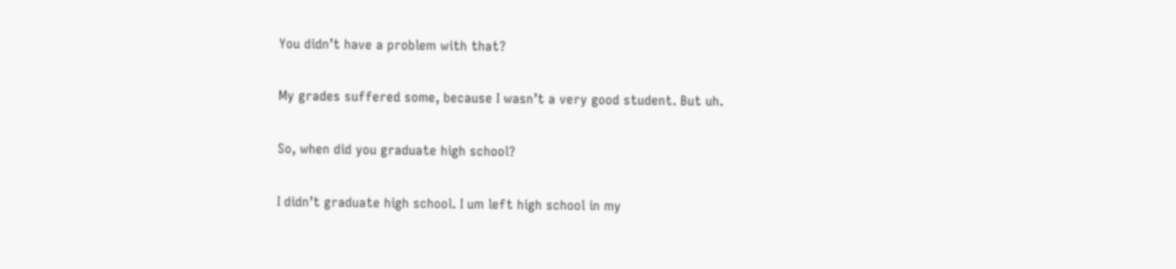You didn’t have a problem with that?

My grades suffered some, because I wasn’t a very good student. But uh.

So, when did you graduate high school?

I didn’t graduate high school. I um left high school in my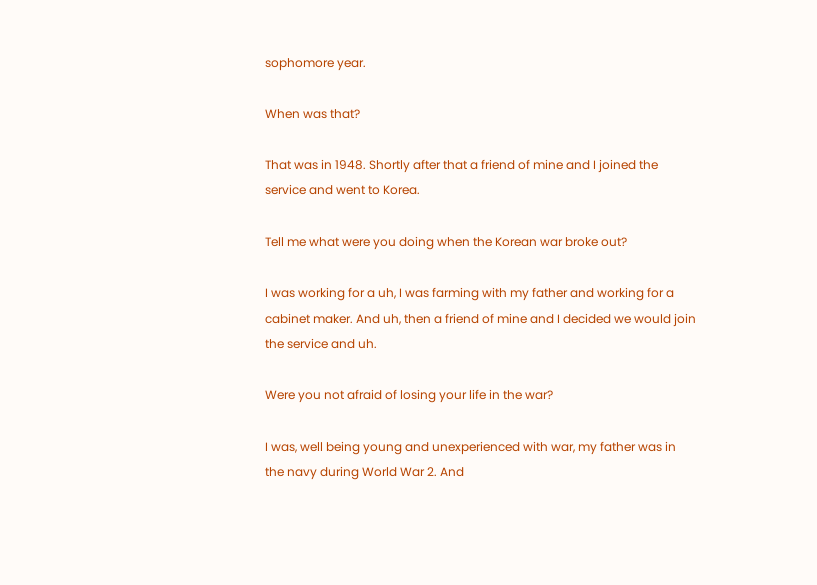sophomore year.

When was that?

That was in 1948. Shortly after that a friend of mine and I joined the service and went to Korea.

Tell me what were you doing when the Korean war broke out?

I was working for a uh, I was farming with my father and working for a cabinet maker. And uh, then a friend of mine and I decided we would join the service and uh.

Were you not afraid of losing your life in the war?

I was, well being young and unexperienced with war, my father was in the navy during World War 2. And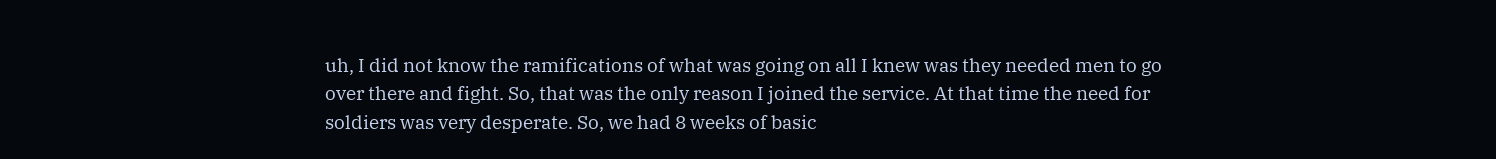uh, I did not know the ramifications of what was going on all I knew was they needed men to go over there and fight. So, that was the only reason I joined the service. At that time the need for soldiers was very desperate. So, we had 8 weeks of basic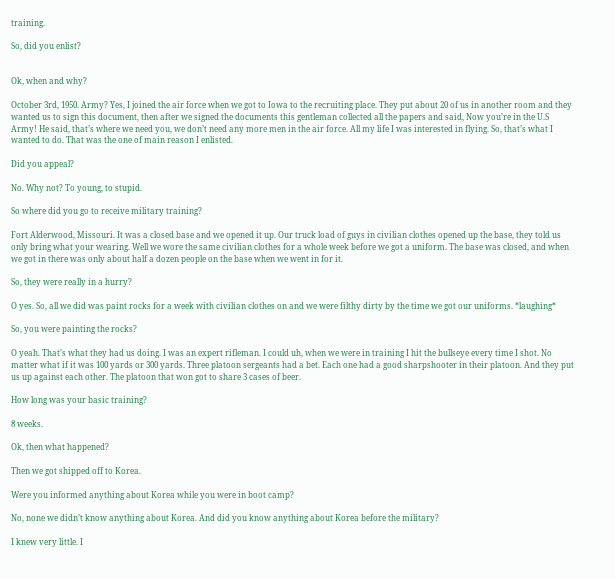training.

So, did you enlist?


Ok, when and why?

October 3rd, 1950. Army? Yes, I joined the air force when we got to Iowa to the recruiting place. They put about 20 of us in another room and they wanted us to sign this document, then after we signed the documents this gentleman collected all the papers and said, Now you’re in the U.S Army! He said, that’s where we need you, we don’t need any more men in the air force. All my life I was interested in flying. So, that’s what I wanted to do. That was the one of main reason I enlisted.

Did you appeal?

No. Why not? To young, to stupid.

So where did you go to receive military training?

Fort Alderwood, Missouri. It was a closed base and we opened it up. Our truck load of guys in civilian clothes opened up the base, they told us only bring what your wearing. Well we wore the same civilian clothes for a whole week before we got a uniform. The base was closed, and when we got in there was only about half a dozen people on the base when we went in for it.

So, they were really in a hurry?

O yes. So, all we did was paint rocks for a week with civilian clothes on and we were filthy dirty by the time we got our uniforms. *laughing*

So, you were painting the rocks?

O yeah. That’s what they had us doing. I was an expert rifleman. I could uh, when we were in training I hit the bullseye every time I shot. No matter what if it was 100 yards or 300 yards. Three platoon sergeants had a bet. Each one had a good sharpshooter in their platoon. And they put us up against each other. The platoon that won got to share 3 cases of beer.

How long was your basic training?

8 weeks.

Ok, then what happened?

Then we got shipped off to Korea.

Were you informed anything about Korea while you were in boot camp?

No, none we didn’t know anything about Korea. And did you know anything about Korea before the military?

I knew very little. I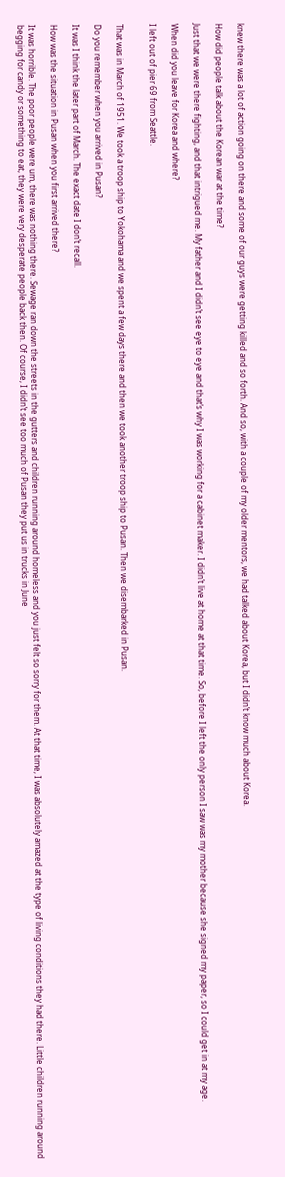knew there was a lot of action going on there and some of our guys were getting killed and so forth. And so, with a couple of my older mentors, we had talked about Korea, but I didn’t know much about Korea.

How did people talk about the Korean war at the time?

Just that we were there fighting, and that intrigued me. My father and I didn’t see eye to eye and that’s why I was working for a cabinet maker. I didn’t live at home at that time. So, before I left the only person I saw was my mother because she signed my paper, so I could get in at my age.

When did you leave for Korea and where?

I left out of pier 69 from Seattle.


That was in March of 1951. We took a troop ship to Yokohama and we spent a few days there and then we took another troop ship to Pusan. Then we disembarked in Pusan.

Do you remember when you arrived in Pusan?

It was I think the later part of March. The exact date I don’t recall.

How was the situation in Pusan when you first arrived there?

It was horrible. The poor people were um, there was nothing there. Sewage ran down the streets in the gutters and children running around homeless and you just felt so sorry for them. At that time, I was absolutely amazed at the type of living conditions they had there. Little children running around begging for candy or something to eat, they were very desperate people back then. Of course, I didn’t see too much of Pusan they put us in trucks in June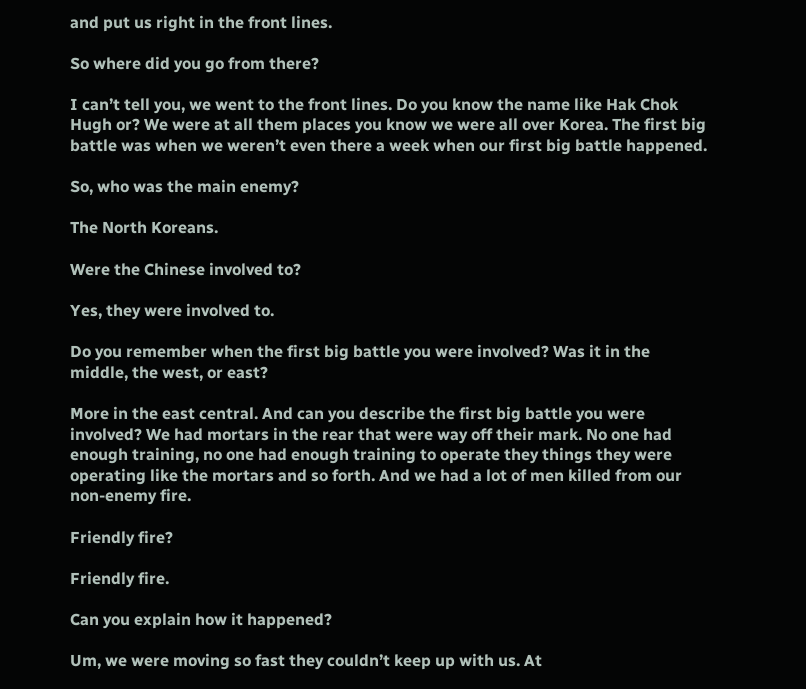and put us right in the front lines.

So where did you go from there?

I can’t tell you, we went to the front lines. Do you know the name like Hak Chok Hugh or? We were at all them places you know we were all over Korea. The first big battle was when we weren’t even there a week when our first big battle happened.

So, who was the main enemy?

The North Koreans.

Were the Chinese involved to?

Yes, they were involved to.

Do you remember when the first big battle you were involved? Was it in the middle, the west, or east?

More in the east central. And can you describe the first big battle you were involved? We had mortars in the rear that were way off their mark. No one had enough training, no one had enough training to operate they things they were operating like the mortars and so forth. And we had a lot of men killed from our non-enemy fire.

Friendly fire?

Friendly fire.

Can you explain how it happened?

Um, we were moving so fast they couldn’t keep up with us. At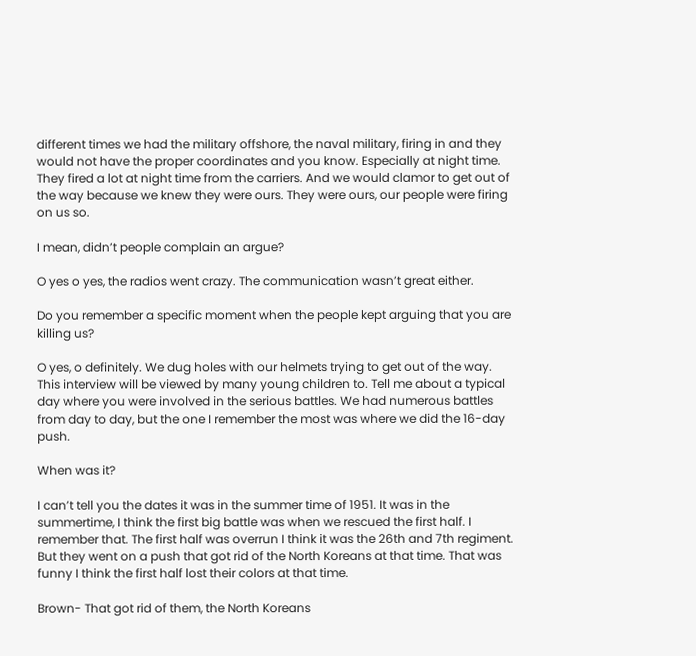different times we had the military offshore, the naval military, firing in and they would not have the proper coordinates and you know. Especially at night time. They fired a lot at night time from the carriers. And we would clamor to get out of the way because we knew they were ours. They were ours, our people were firing on us so.

I mean, didn’t people complain an argue?

O yes o yes, the radios went crazy. The communication wasn’t great either.

Do you remember a specific moment when the people kept arguing that you are killing us?

O yes, o definitely. We dug holes with our helmets trying to get out of the way. This interview will be viewed by many young children to. Tell me about a typical day where you were involved in the serious battles. We had numerous battles from day to day, but the one I remember the most was where we did the 16-day push.

When was it?

I can’t tell you the dates it was in the summer time of 1951. It was in the summertime, I think the first big battle was when we rescued the first half. I remember that. The first half was overrun I think it was the 26th and 7th regiment. But they went on a push that got rid of the North Koreans at that time. That was funny I think the first half lost their colors at that time.

Brown- That got rid of them, the North Koreans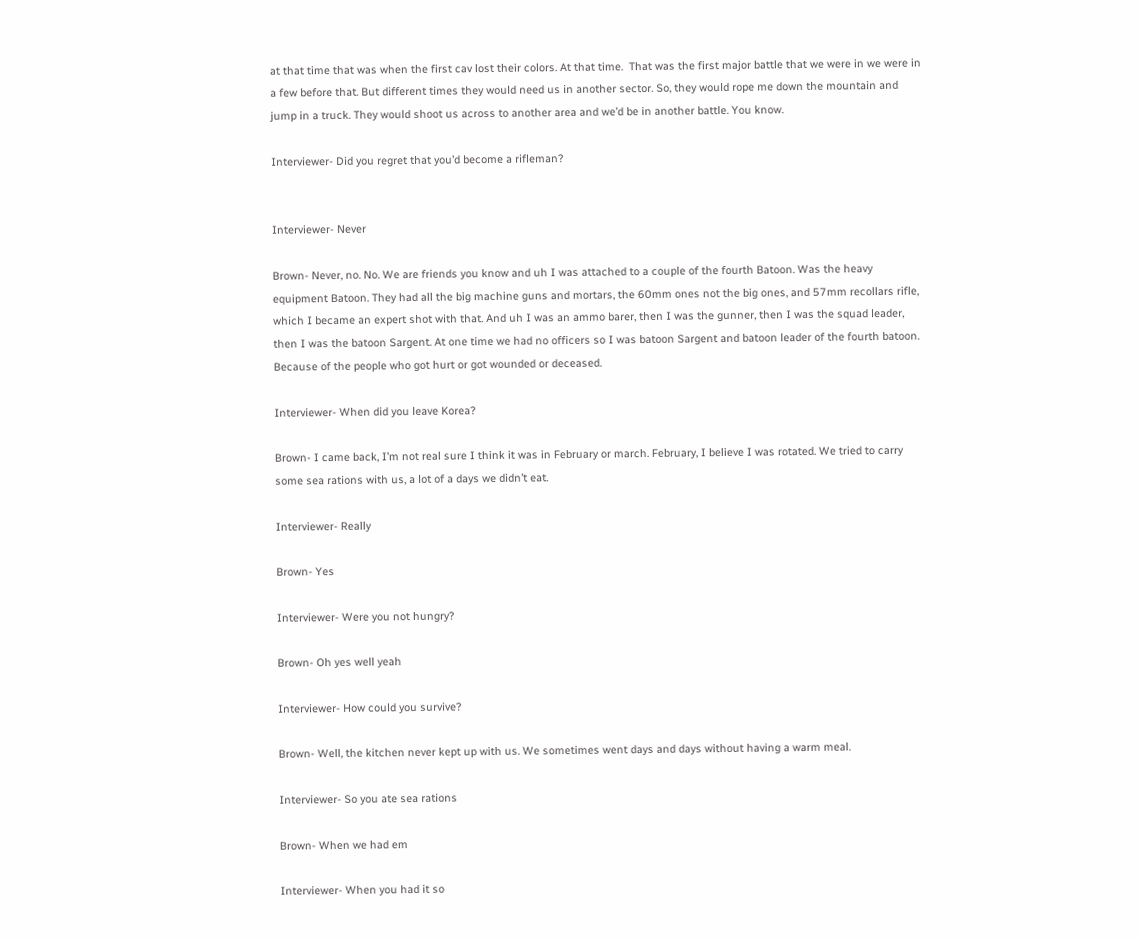at that time that was when the first cav lost their colors. At that time.  That was the first major battle that we were in we were in a few before that. But different times they would need us in another sector. So, they would rope me down the mountain and jump in a truck. They would shoot us across to another area and we’d be in another battle. You know.

Interviewer- Did you regret that you’d become a rifleman?


Interviewer- Never

Brown- Never, no. No. We are friends you know and uh I was attached to a couple of the fourth Batoon. Was the heavy equipment Batoon. They had all the big machine guns and mortars, the 60mm ones not the big ones, and 57mm recollars rifle, which I became an expert shot with that. And uh I was an ammo barer, then I was the gunner, then I was the squad leader, then I was the batoon Sargent. At one time we had no officers so I was batoon Sargent and batoon leader of the fourth batoon. Because of the people who got hurt or got wounded or deceased.

Interviewer- When did you leave Korea?

Brown- I came back, I’m not real sure I think it was in February or march. February, I believe I was rotated. We tried to carry some sea rations with us, a lot of a days we didn’t eat.

Interviewer- Really

Brown- Yes

Interviewer- Were you not hungry?

Brown- Oh yes well yeah

Interviewer- How could you survive?

Brown- Well, the kitchen never kept up with us. We sometimes went days and days without having a warm meal.

Interviewer- So you ate sea rations

Brown- When we had em

Interviewer- When you had it so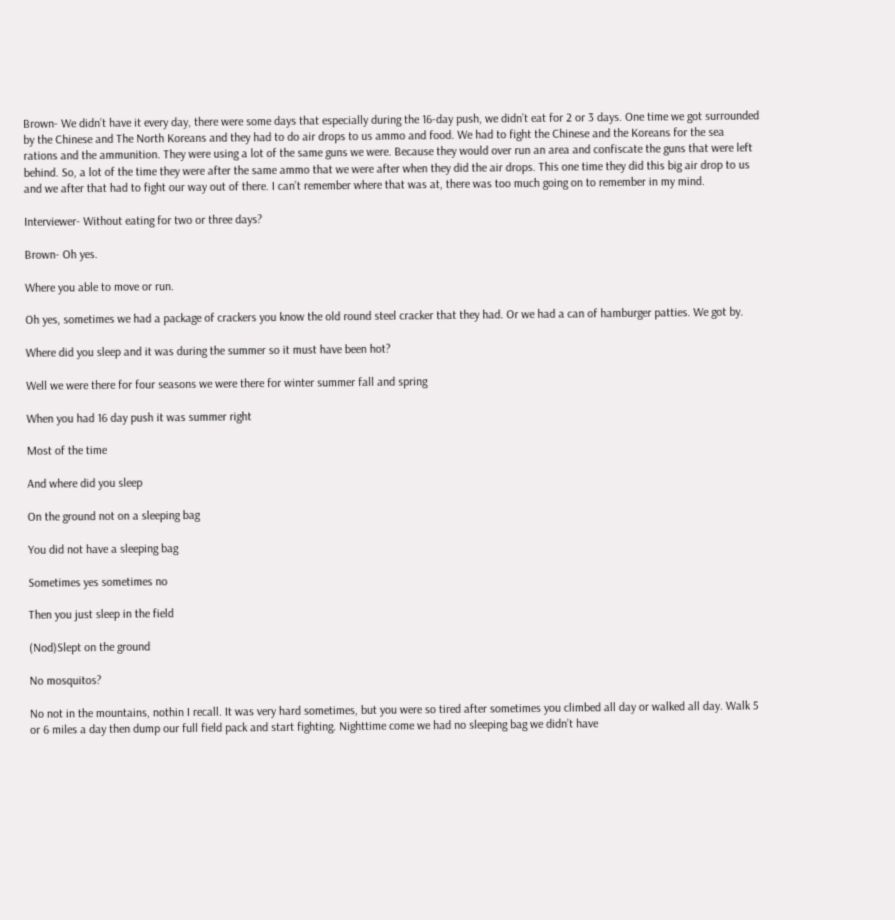Brown- We didn’t have it every day, there were some days that especially during the 16-day push, we didn’t eat for 2 or 3 days. One time we got surrounded by the Chinese and The North Koreans and they had to do air drops to us ammo and food. We had to fight the Chinese and the Koreans for the sea rations and the ammunition. They were using a lot of the same guns we were. Because they would over run an area and confiscate the guns that were left behind. So, a lot of the time they were after the same ammo that we were after when they did the air drops. This one time they did this big air drop to us and we after that had to fight our way out of there. I can’t remember where that was at, there was too much going on to remember in my mind.

Interviewer- Without eating for two or three days?

Brown- Oh yes.

Where you able to move or run.

Oh yes, sometimes we had a package of crackers you know the old round steel cracker that they had. Or we had a can of hamburger patties. We got by.

Where did you sleep and it was during the summer so it must have been hot?

Well we were there for four seasons we were there for winter summer fall and spring

When you had 16 day push it was summer right

Most of the time

And where did you sleep

On the ground not on a sleeping bag

You did not have a sleeping bag

Sometimes yes sometimes no

Then you just sleep in the field

(Nod)Slept on the ground

No mosquitos?

No not in the mountains, nothin I recall. It was very hard sometimes, but you were so tired after sometimes you climbed all day or walked all day. Walk 5 or 6 miles a day then dump our full field pack and start fighting. Nighttime come we had no sleeping bag we didn’t have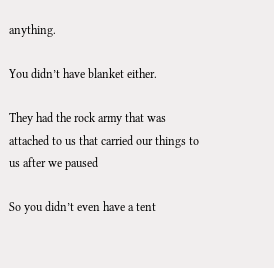anything.

You didn’t have blanket either.

They had the rock army that was attached to us that carried our things to us after we paused

So you didn’t even have a tent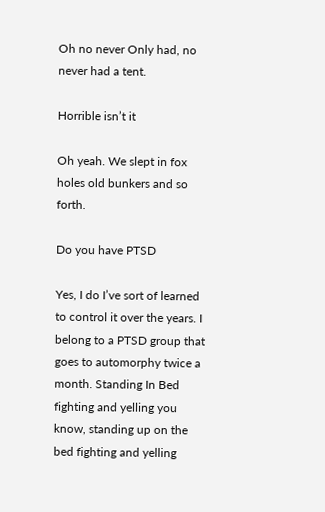Oh no never Only had, no never had a tent.

Horrible isn’t it

Oh yeah. We slept in fox holes old bunkers and so forth.

Do you have PTSD

Yes, I do I’ve sort of learned to control it over the years. I belong to a PTSD group that goes to automorphy twice a month. Standing In Bed fighting and yelling you know, standing up on the bed fighting and yelling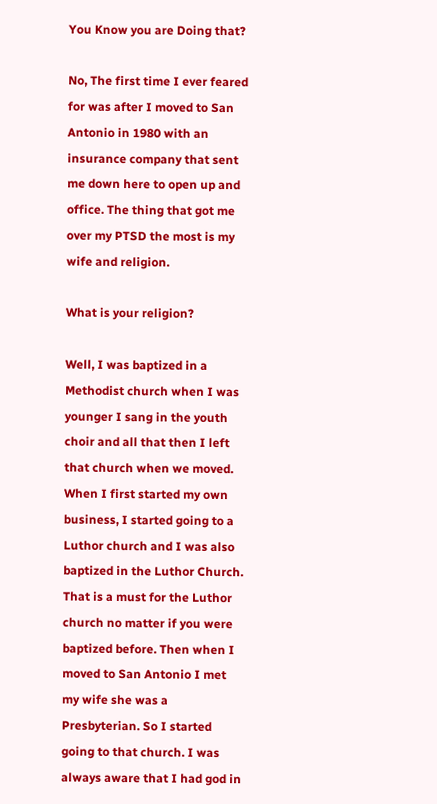You Know you are Doing that?

No, The first time I ever feared for was after I moved to San Antonio in 1980 with an insurance company that sent me down here to open up and office. The thing that got me over my PTSD the most is my wife and religion.

What is your religion?

Well, I was baptized in a Methodist church when I was younger I sang in the youth choir and all that then I left that church when we moved. When I first started my own business, I started going to a Luthor church and I was also baptized in the Luthor Church. That is a must for the Luthor church no matter if you were baptized before. Then when I moved to San Antonio I met my wife she was a Presbyterian. So I started going to that church. I was always aware that I had god in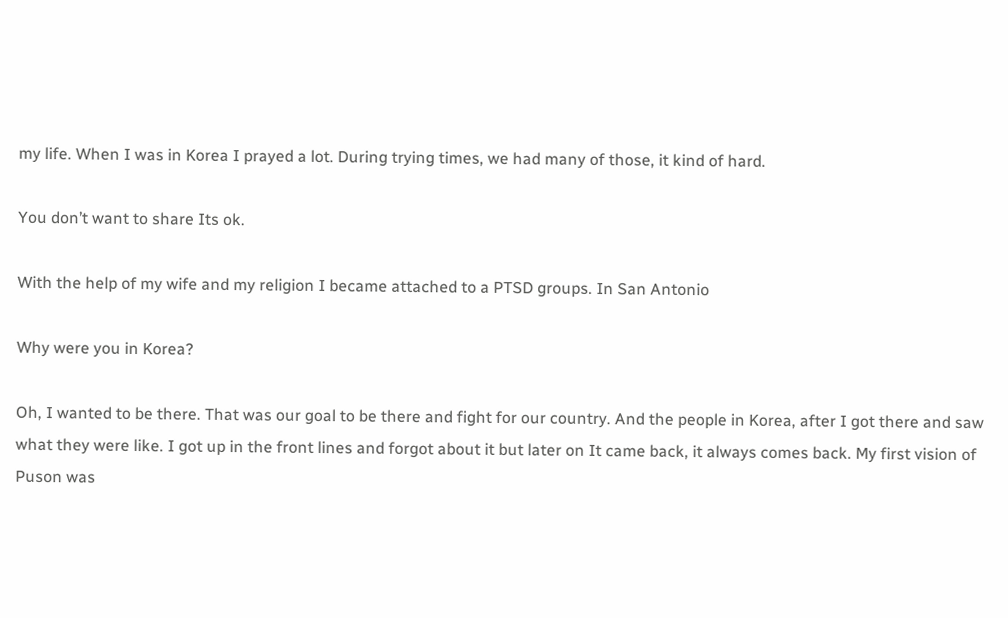my life. When I was in Korea I prayed a lot. During trying times, we had many of those, it kind of hard.

You don’t want to share Its ok.

With the help of my wife and my religion I became attached to a PTSD groups. In San Antonio

Why were you in Korea?

Oh, I wanted to be there. That was our goal to be there and fight for our country. And the people in Korea, after I got there and saw what they were like. I got up in the front lines and forgot about it but later on It came back, it always comes back. My first vision of Puson was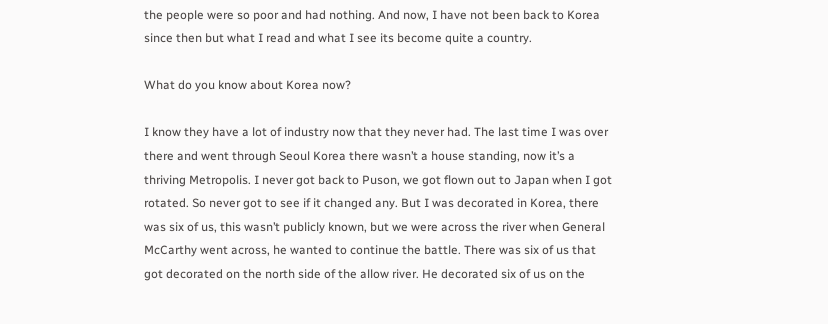the people were so poor and had nothing. And now, I have not been back to Korea since then but what I read and what I see its become quite a country.

What do you know about Korea now?

I know they have a lot of industry now that they never had. The last time I was over there and went through Seoul Korea there wasn’t a house standing, now it’s a thriving Metropolis. I never got back to Puson, we got flown out to Japan when I got rotated. So never got to see if it changed any. But I was decorated in Korea, there was six of us, this wasn’t publicly known, but we were across the river when General McCarthy went across, he wanted to continue the battle. There was six of us that got decorated on the north side of the allow river. He decorated six of us on the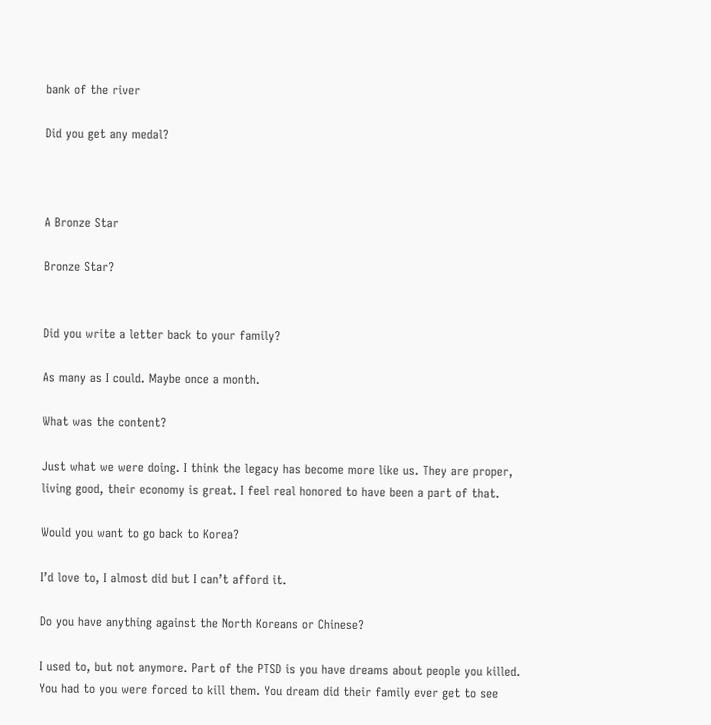bank of the river

Did you get any medal?



A Bronze Star

Bronze Star?


Did you write a letter back to your family?

As many as I could. Maybe once a month.

What was the content?

Just what we were doing. I think the legacy has become more like us. They are proper, living good, their economy is great. I feel real honored to have been a part of that.

Would you want to go back to Korea?

I’d love to, I almost did but I can’t afford it.

Do you have anything against the North Koreans or Chinese?

I used to, but not anymore. Part of the PTSD is you have dreams about people you killed. You had to you were forced to kill them. You dream did their family ever get to see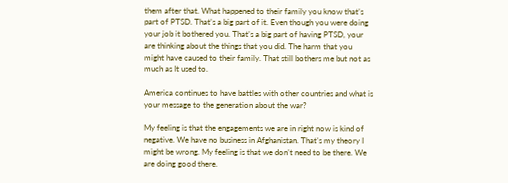them after that. What happened to their family you know that’s part of PTSD. That’s a big part of it. Even though you were doing your job it bothered you. That’s a big part of having PTSD, your are thinking about the things that you did. The harm that you might have caused to their family. That still bothers me but not as much as It used to.

America continues to have battles with other countries and what is your message to the generation about the war?

My feeling is that the engagements we are in right now is kind of negative. We have no business in Afghanistan. That’s my theory I might be wrong. My feeling is that we don’t need to be there. We are doing good there.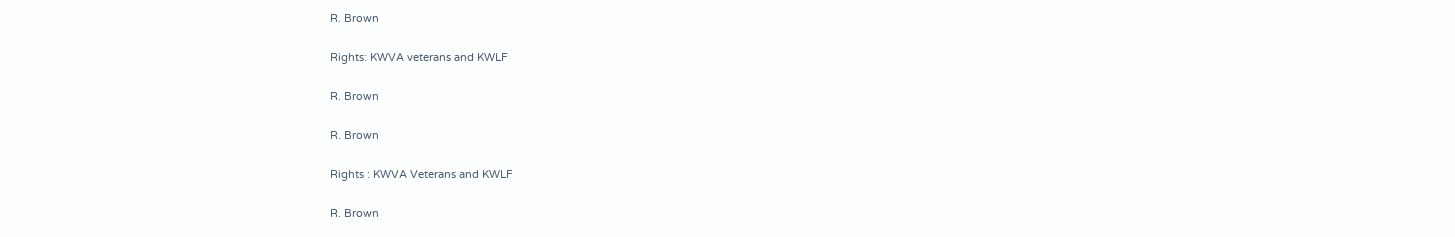R. Brown

Rights: KWVA veterans and KWLF

R. Brown

R. Brown

Rights : KWVA Veterans and KWLF

R. Brown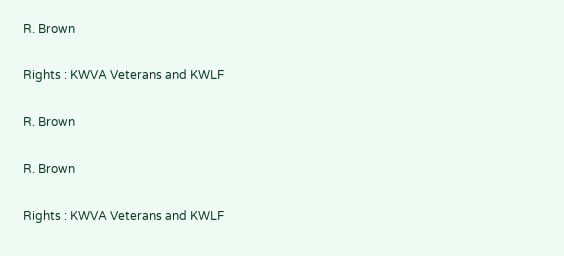R. Brown

Rights : KWVA Veterans and KWLF

R. Brown

R. Brown

Rights : KWVA Veterans and KWLF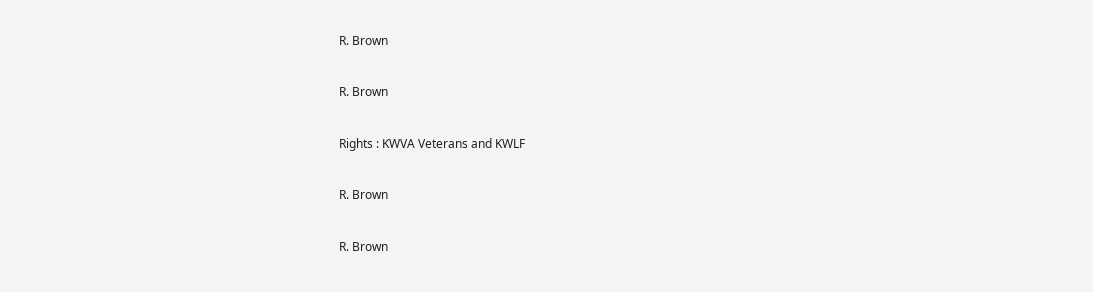R. Brown

R. Brown

Rights : KWVA Veterans and KWLF

R. Brown

R. Brown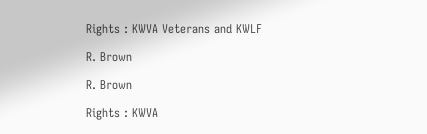Rights : KWVA Veterans and KWLF

R. Brown

R. Brown

Rights : KWVA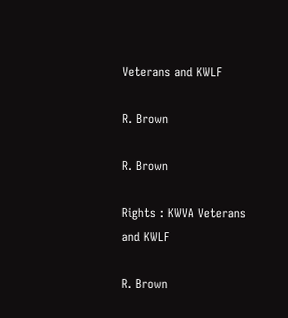Veterans and KWLF

R. Brown

R. Brown

Rights : KWVA Veterans and KWLF

R. Brown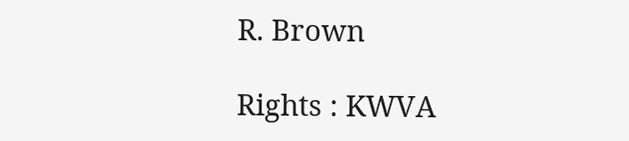R. Brown

Rights : KWVA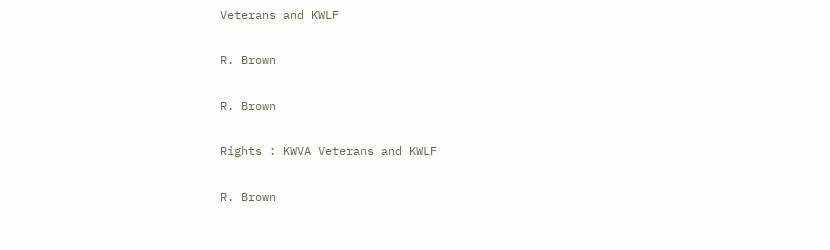Veterans and KWLF

R. Brown

R. Brown

Rights : KWVA Veterans and KWLF

R. Brown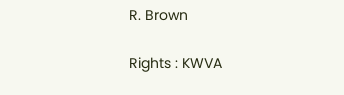R. Brown

Rights : KWVA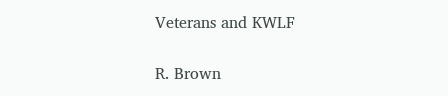Veterans and KWLF

R. Brown